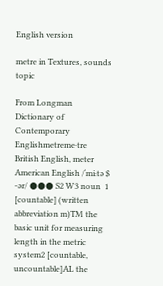English version

metre in Textures, sounds topic

From Longman Dictionary of Contemporary Englishmetreme‧tre British English, meter American English /ˈmiːtə $ -ər/ ●●● S2 W3 noun  1 [countable] (written abbreviation m)TM the basic unit for measuring length in the metric system2 [countable, uncountable]AL the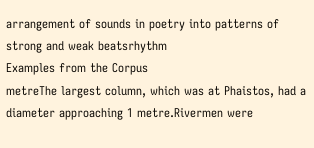arrangement of sounds in poetry into patterns of strong and weak beatsrhythm
Examples from the Corpus
metreThe largest column, which was at Phaistos, had a diameter approaching 1 metre.Rivermen were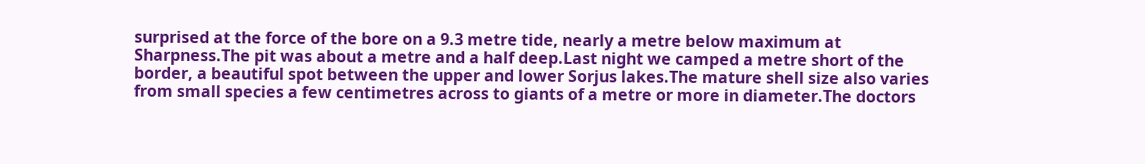surprised at the force of the bore on a 9.3 metre tide, nearly a metre below maximum at Sharpness.The pit was about a metre and a half deep.Last night we camped a metre short of the border, a beautiful spot between the upper and lower Sorjus lakes.The mature shell size also varies from small species a few centimetres across to giants of a metre or more in diameter.The doctors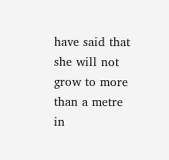have said that she will not grow to more than a metre in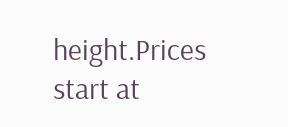height.Prices start at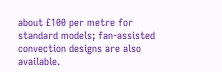about £100 per metre for standard models; fan-assisted convection designs are also available.